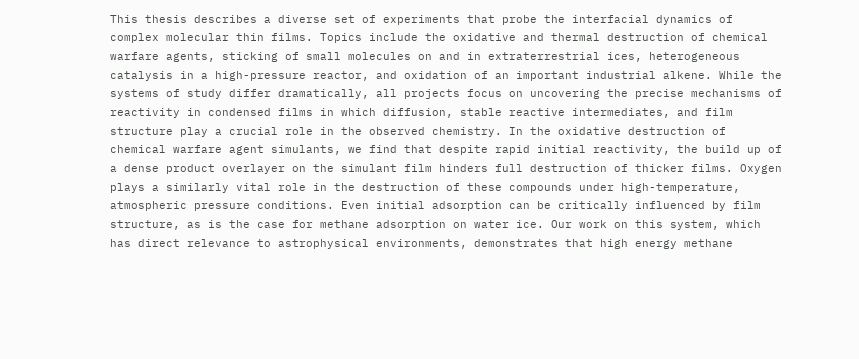This thesis describes a diverse set of experiments that probe the interfacial dynamics of complex molecular thin films. Topics include the oxidative and thermal destruction of chemical warfare agents, sticking of small molecules on and in extraterrestrial ices, heterogeneous catalysis in a high-pressure reactor, and oxidation of an important industrial alkene. While the systems of study differ dramatically, all projects focus on uncovering the precise mechanisms of reactivity in condensed films in which diffusion, stable reactive intermediates, and film structure play a crucial role in the observed chemistry. In the oxidative destruction of chemical warfare agent simulants, we find that despite rapid initial reactivity, the build up of a dense product overlayer on the simulant film hinders full destruction of thicker films. Oxygen plays a similarly vital role in the destruction of these compounds under high-temperature, atmospheric pressure conditions. Even initial adsorption can be critically influenced by film structure, as is the case for methane adsorption on water ice. Our work on this system, which has direct relevance to astrophysical environments, demonstrates that high energy methane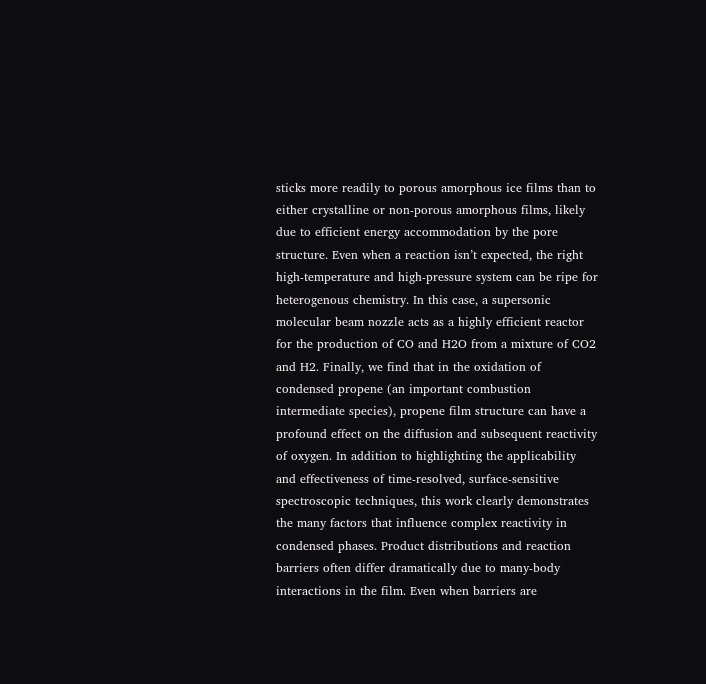sticks more readily to porous amorphous ice films than to either crystalline or non-porous amorphous films, likely due to efficient energy accommodation by the pore structure. Even when a reaction isn’t expected, the right high-temperature and high-pressure system can be ripe for heterogenous chemistry. In this case, a supersonic molecular beam nozzle acts as a highly efficient reactor for the production of CO and H2O from a mixture of CO2 and H2. Finally, we find that in the oxidation of condensed propene (an important combustion intermediate species), propene film structure can have a profound effect on the diffusion and subsequent reactivity of oxygen. In addition to highlighting the applicability and effectiveness of time-resolved, surface-sensitive spectroscopic techniques, this work clearly demonstrates the many factors that influence complex reactivity in condensed phases. Product distributions and reaction barriers often differ dramatically due to many-body interactions in the film. Even when barriers are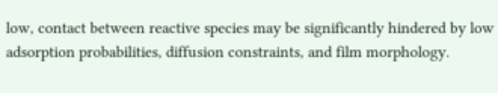low, contact between reactive species may be significantly hindered by low adsorption probabilities, diffusion constraints, and film morphology.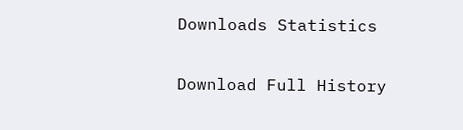Downloads Statistics

Download Full History